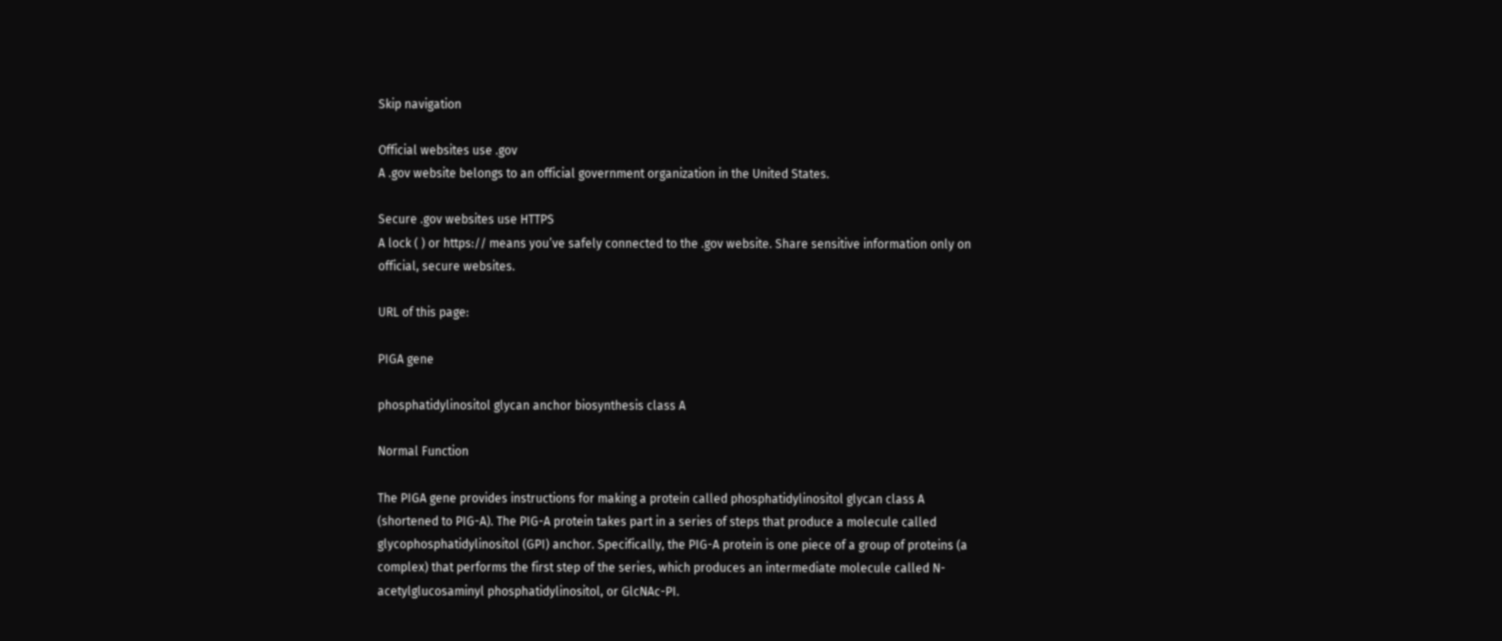Skip navigation

Official websites use .gov
A .gov website belongs to an official government organization in the United States.

Secure .gov websites use HTTPS
A lock ( ) or https:// means you’ve safely connected to the .gov website. Share sensitive information only on official, secure websites.

URL of this page:

PIGA gene

phosphatidylinositol glycan anchor biosynthesis class A

Normal Function

The PIGA gene provides instructions for making a protein called phosphatidylinositol glycan class A (shortened to PIG-A). The PIG-A protein takes part in a series of steps that produce a molecule called glycophosphatidylinositol (GPI) anchor. Specifically, the PIG-A protein is one piece of a group of proteins (a complex) that performs the first step of the series, which produces an intermediate molecule called N-acetylglucosaminyl phosphatidylinositol, or GlcNAc-PI.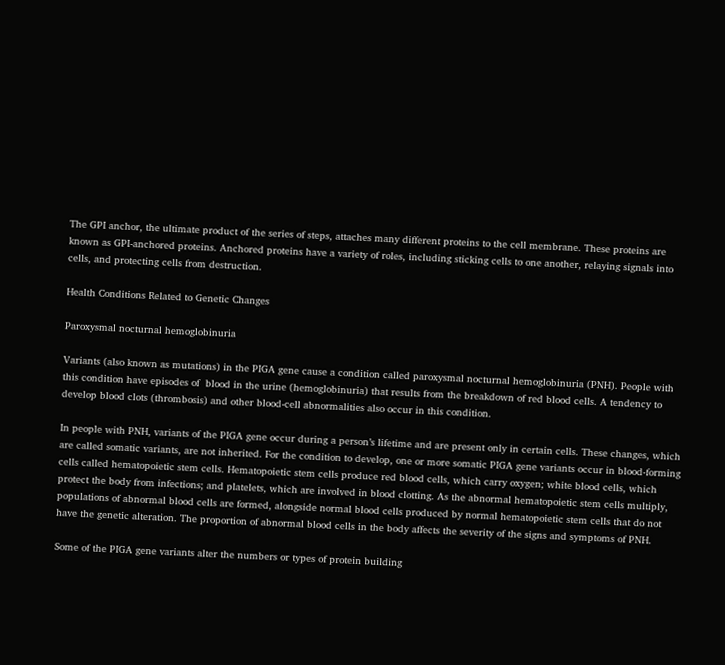The GPI anchor, the ultimate product of the series of steps, attaches many different proteins to the cell membrane. These proteins are known as GPI-anchored proteins. Anchored proteins have a variety of roles, including sticking cells to one another, relaying signals into cells, and protecting cells from destruction.

Health Conditions Related to Genetic Changes

Paroxysmal nocturnal hemoglobinuria

Variants (also known as mutations) in the PIGA gene cause a condition called paroxysmal nocturnal hemoglobinuria (PNH). People with this condition have episodes of  blood in the urine (hemoglobinuria) that results from the breakdown of red blood cells. A tendency to develop blood clots (thrombosis) and other blood-cell abnormalities also occur in this condition.

In people with PNH, variants of the PIGA gene occur during a person’s lifetime and are present only in certain cells. These changes, which are called somatic variants, are not inherited. For the condition to develop, one or more somatic PIGA gene variants occur in blood-forming cells called hematopoietic stem cells. Hematopoietic stem cells produce red blood cells, which carry oxygen; white blood cells, which protect the body from infections; and platelets, which are involved in blood clotting. As the abnormal hematopoietic stem cells multiply, populations of abnormal blood cells are formed, alongside normal blood cells produced by normal hematopoietic stem cells that do not have the genetic alteration. The proportion of abnormal blood cells in the body affects the severity of the signs and symptoms of PNH.

Some of the PIGA gene variants alter the numbers or types of protein building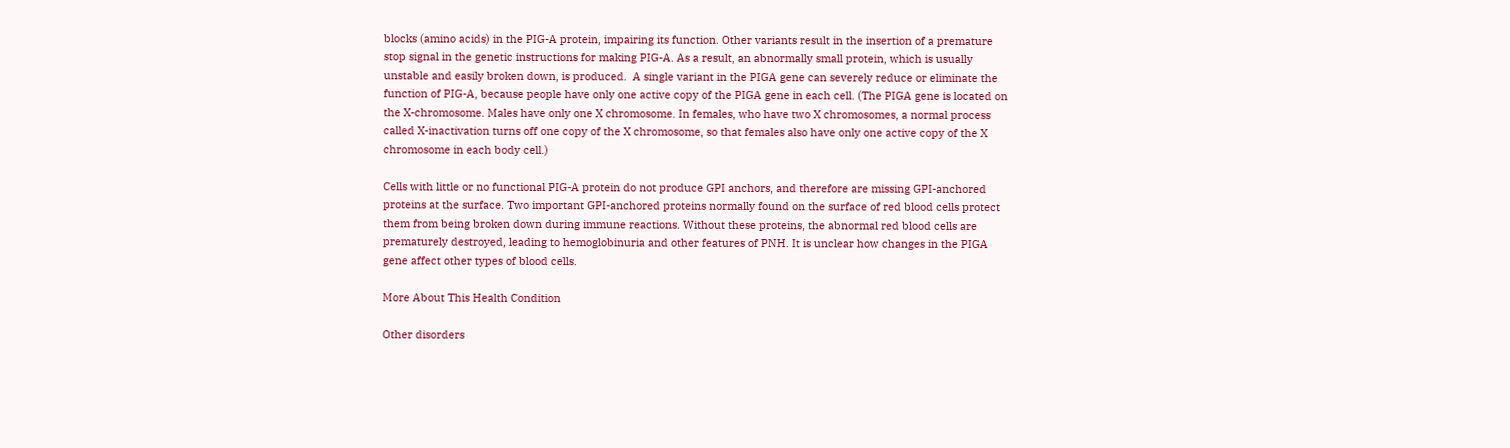blocks (amino acids) in the PIG-A protein, impairing its function. Other variants result in the insertion of a premature stop signal in the genetic instructions for making PIG-A. As a result, an abnormally small protein, which is usually unstable and easily broken down, is produced.  A single variant in the PIGA gene can severely reduce or eliminate the function of PIG-A, because people have only one active copy of the PIGA gene in each cell. (The PIGA gene is located on the X-chromosome. Males have only one X chromosome. In females, who have two X chromosomes, a normal process called X-inactivation turns off one copy of the X chromosome, so that females also have only one active copy of the X chromosome in each body cell.)

Cells with little or no functional PIG-A protein do not produce GPI anchors, and therefore are missing GPI-anchored proteins at the surface. Two important GPI-anchored proteins normally found on the surface of red blood cells protect them from being broken down during immune reactions. Without these proteins, the abnormal red blood cells are prematurely destroyed, leading to hemoglobinuria and other features of PNH. It is unclear how changes in the PIGA gene affect other types of blood cells.

More About This Health Condition

Other disorders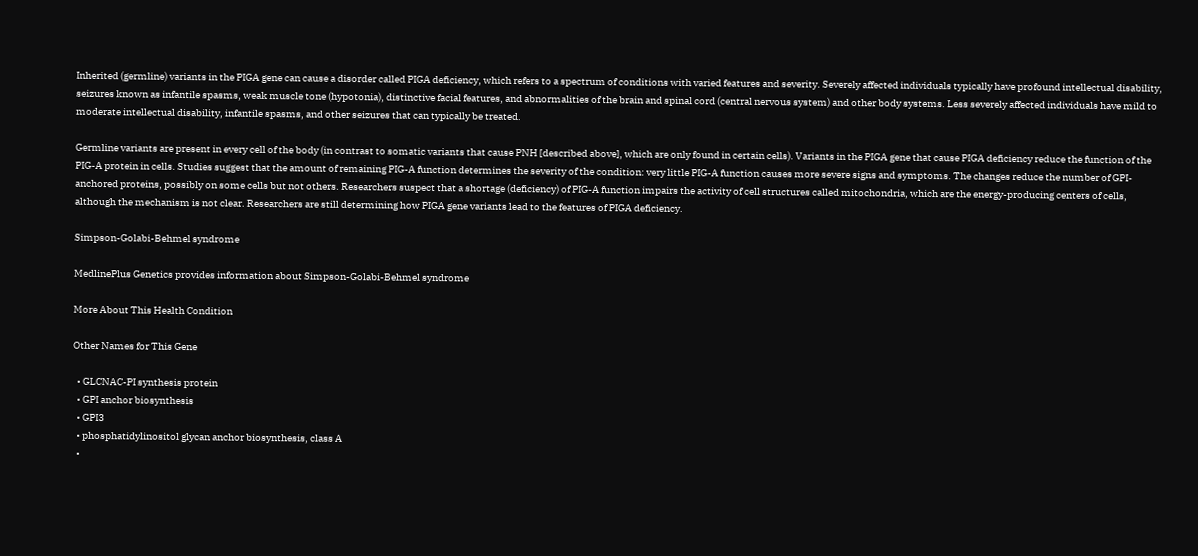Inherited (germline) variants in the PIGA gene can cause a disorder called PIGA deficiency, which refers to a spectrum of conditions with varied features and severity. Severely affected individuals typically have profound intellectual disability, seizures known as infantile spasms, weak muscle tone (hypotonia), distinctive facial features, and abnormalities of the brain and spinal cord (central nervous system) and other body systems. Less severely affected individuals have mild to moderate intellectual disability, infantile spasms, and other seizures that can typically be treated.

Germline variants are present in every cell of the body (in contrast to somatic variants that cause PNH [described above], which are only found in certain cells). Variants in the PIGA gene that cause PIGA deficiency reduce the function of the PIG-A protein in cells. Studies suggest that the amount of remaining PIG-A function determines the severity of the condition: very little PIG-A function causes more severe signs and symptoms. The changes reduce the number of GPI-anchored proteins, possibly on some cells but not others. Researchers suspect that a shortage (deficiency) of PIG-A function impairs the activity of cell structures called mitochondria, which are the energy-producing centers of cells, although the mechanism is not clear. Researchers are still determining how PIGA gene variants lead to the features of PIGA deficiency.

Simpson-Golabi-Behmel syndrome

MedlinePlus Genetics provides information about Simpson-Golabi-Behmel syndrome

More About This Health Condition

Other Names for This Gene

  • GLCNAC-PI synthesis protein
  • GPI anchor biosynthesis
  • GPI3
  • phosphatidylinositol glycan anchor biosynthesis, class A
  •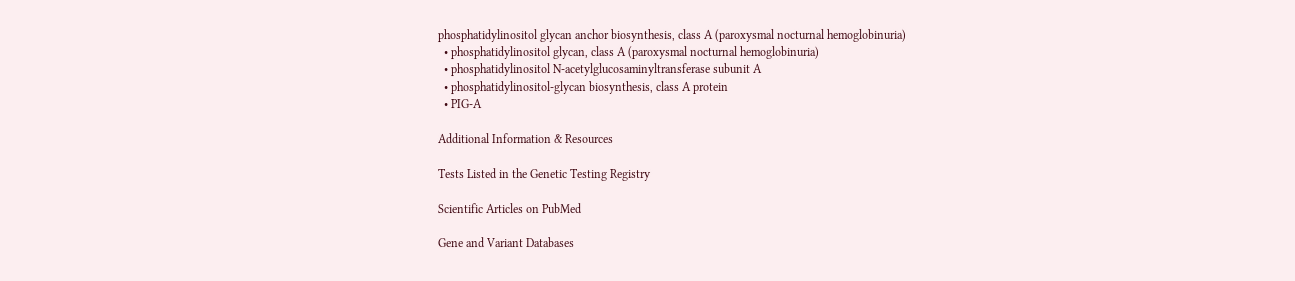phosphatidylinositol glycan anchor biosynthesis, class A (paroxysmal nocturnal hemoglobinuria)
  • phosphatidylinositol glycan, class A (paroxysmal nocturnal hemoglobinuria)
  • phosphatidylinositol N-acetylglucosaminyltransferase subunit A
  • phosphatidylinositol-glycan biosynthesis, class A protein
  • PIG-A

Additional Information & Resources

Tests Listed in the Genetic Testing Registry

Scientific Articles on PubMed

Gene and Variant Databases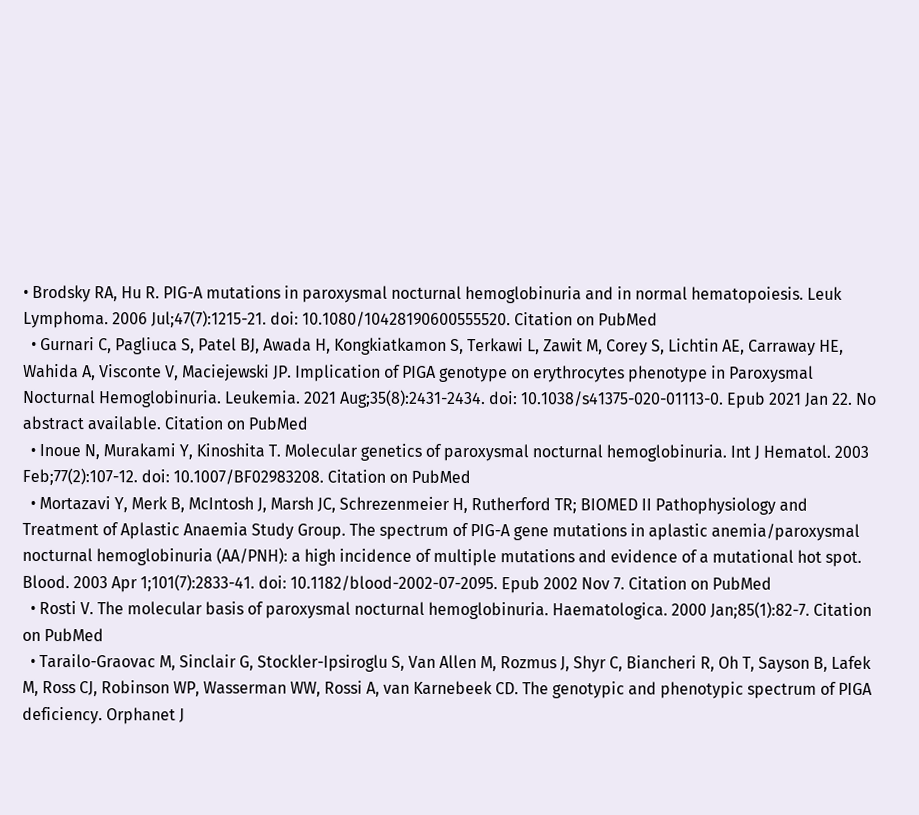• Brodsky RA, Hu R. PIG-A mutations in paroxysmal nocturnal hemoglobinuria and in normal hematopoiesis. Leuk Lymphoma. 2006 Jul;47(7):1215-21. doi: 10.1080/10428190600555520. Citation on PubMed
  • Gurnari C, Pagliuca S, Patel BJ, Awada H, Kongkiatkamon S, Terkawi L, Zawit M, Corey S, Lichtin AE, Carraway HE, Wahida A, Visconte V, Maciejewski JP. Implication of PIGA genotype on erythrocytes phenotype in Paroxysmal Nocturnal Hemoglobinuria. Leukemia. 2021 Aug;35(8):2431-2434. doi: 10.1038/s41375-020-01113-0. Epub 2021 Jan 22. No abstract available. Citation on PubMed
  • Inoue N, Murakami Y, Kinoshita T. Molecular genetics of paroxysmal nocturnal hemoglobinuria. Int J Hematol. 2003 Feb;77(2):107-12. doi: 10.1007/BF02983208. Citation on PubMed
  • Mortazavi Y, Merk B, McIntosh J, Marsh JC, Schrezenmeier H, Rutherford TR; BIOMED II Pathophysiology and Treatment of Aplastic Anaemia Study Group. The spectrum of PIG-A gene mutations in aplastic anemia/paroxysmal nocturnal hemoglobinuria (AA/PNH): a high incidence of multiple mutations and evidence of a mutational hot spot. Blood. 2003 Apr 1;101(7):2833-41. doi: 10.1182/blood-2002-07-2095. Epub 2002 Nov 7. Citation on PubMed
  • Rosti V. The molecular basis of paroxysmal nocturnal hemoglobinuria. Haematologica. 2000 Jan;85(1):82-7. Citation on PubMed
  • Tarailo-Graovac M, Sinclair G, Stockler-Ipsiroglu S, Van Allen M, Rozmus J, Shyr C, Biancheri R, Oh T, Sayson B, Lafek M, Ross CJ, Robinson WP, Wasserman WW, Rossi A, van Karnebeek CD. The genotypic and phenotypic spectrum of PIGA deficiency. Orphanet J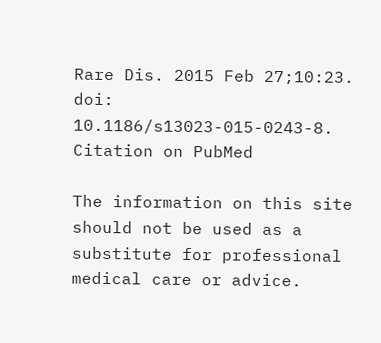Rare Dis. 2015 Feb 27;10:23. doi: 10.1186/s13023-015-0243-8. Citation on PubMed

The information on this site should not be used as a substitute for professional medical care or advice.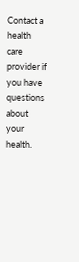Contact a health care provider if you have questions about your health.